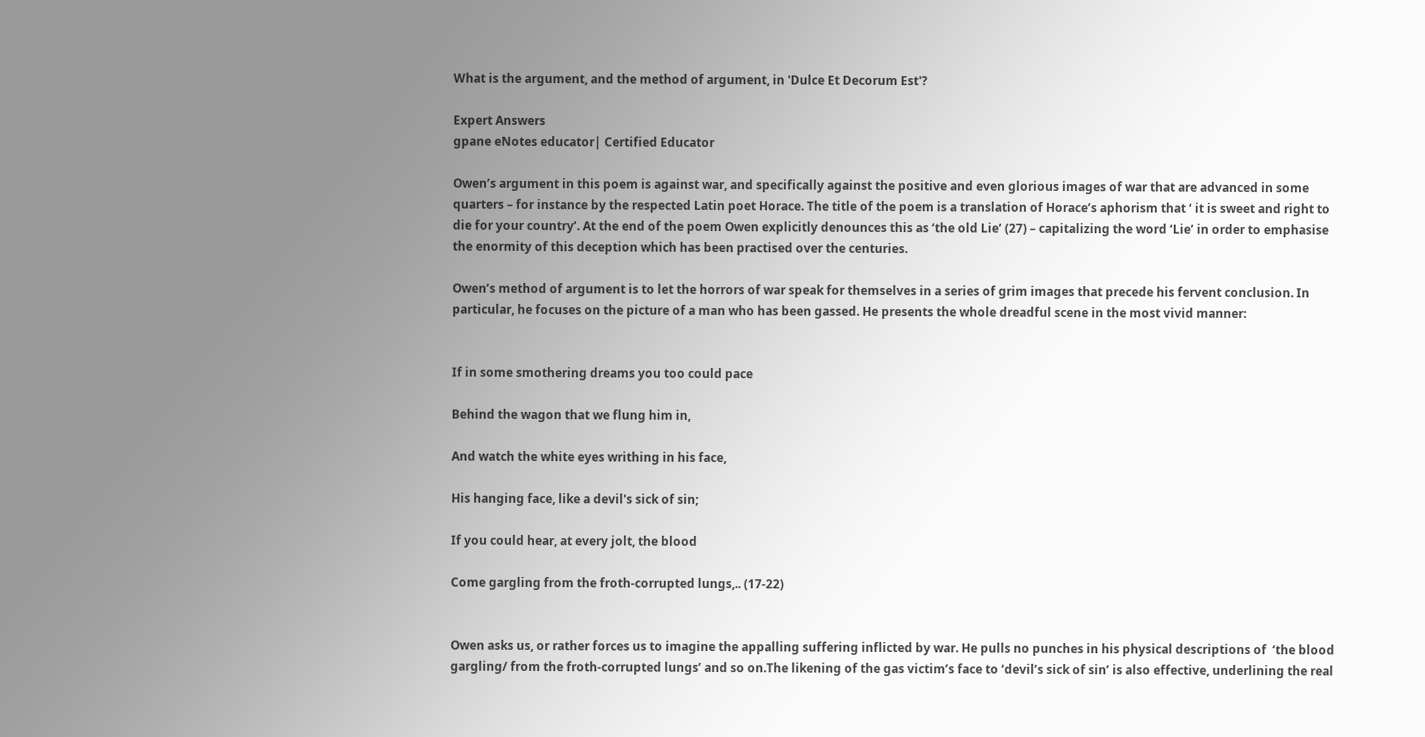What is the argument, and the method of argument, in 'Dulce Et Decorum Est'?

Expert Answers
gpane eNotes educator| Certified Educator

Owen’s argument in this poem is against war, and specifically against the positive and even glorious images of war that are advanced in some quarters – for instance by the respected Latin poet Horace. The title of the poem is a translation of Horace’s aphorism that ‘ it is sweet and right to die for your country’. At the end of the poem Owen explicitly denounces this as ‘the old Lie’ (27) – capitalizing the word ‘Lie’ in order to emphasise the enormity of this deception which has been practised over the centuries.

Owen’s method of argument is to let the horrors of war speak for themselves in a series of grim images that precede his fervent conclusion. In particular, he focuses on the picture of a man who has been gassed. He presents the whole dreadful scene in the most vivid manner:


If in some smothering dreams you too could pace

Behind the wagon that we flung him in,

And watch the white eyes writhing in his face,

His hanging face, like a devil's sick of sin;

If you could hear, at every jolt, the blood

Come gargling from the froth-corrupted lungs,.. (17-22)


Owen asks us, or rather forces us to imagine the appalling suffering inflicted by war. He pulls no punches in his physical descriptions of  ‘the blood gargling/ from the froth-corrupted lungs’ and so on.The likening of the gas victim’s face to ‘devil’s sick of sin’ is also effective, underlining the real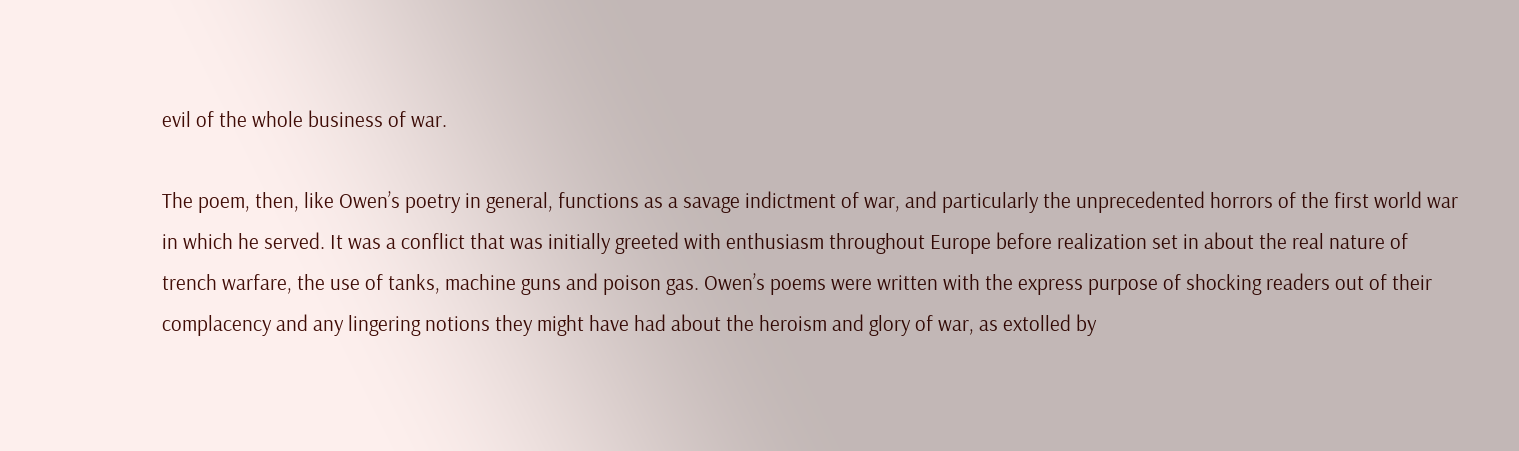evil of the whole business of war.

The poem, then, like Owen’s poetry in general, functions as a savage indictment of war, and particularly the unprecedented horrors of the first world war in which he served. It was a conflict that was initially greeted with enthusiasm throughout Europe before realization set in about the real nature of trench warfare, the use of tanks, machine guns and poison gas. Owen’s poems were written with the express purpose of shocking readers out of their complacency and any lingering notions they might have had about the heroism and glory of war, as extolled by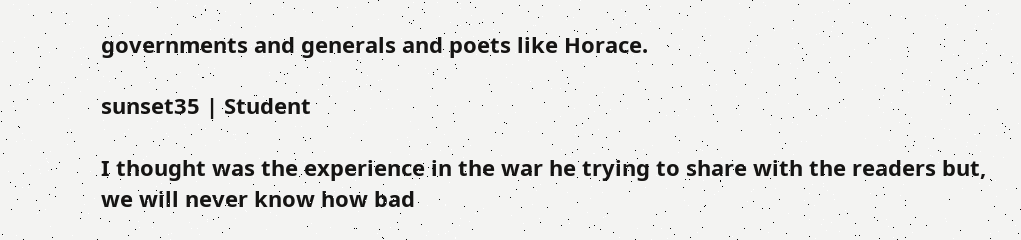governments and generals and poets like Horace.

sunset35 | Student

I thought was the experience in the war he trying to share with the readers but, we will never know how bad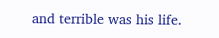and terrible was his life.